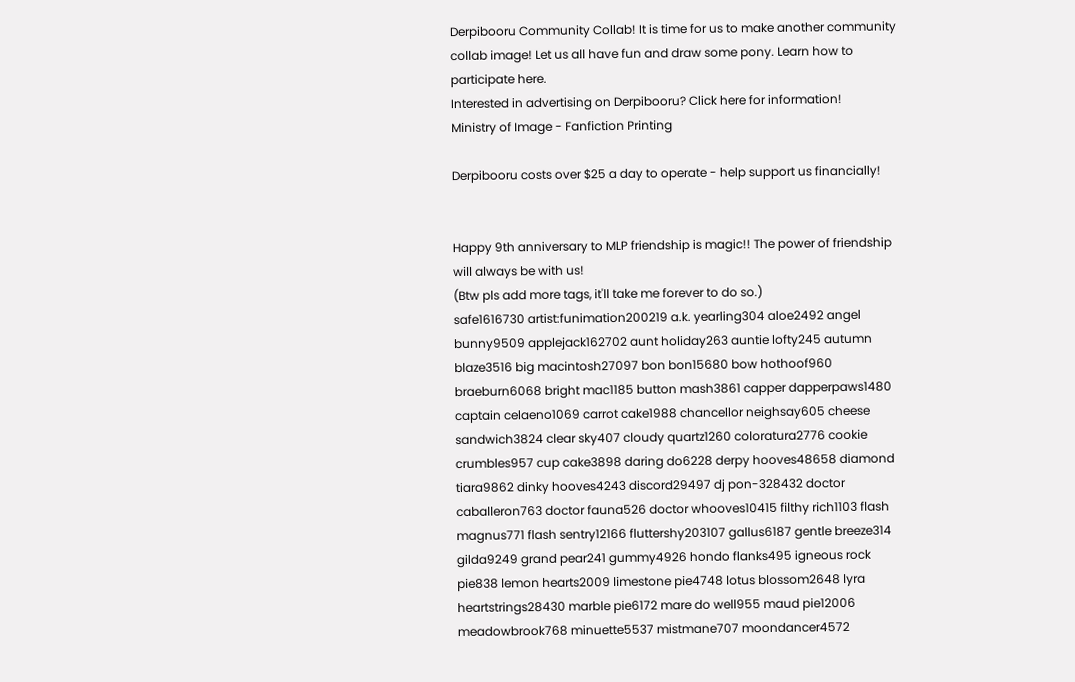Derpibooru Community Collab! It is time for us to make another community collab image! Let us all have fun and draw some pony. Learn how to participate here.
Interested in advertising on Derpibooru? Click here for information!
Ministry of Image - Fanfiction Printing

Derpibooru costs over $25 a day to operate - help support us financially!


Happy 9th anniversary to MLP friendship is magic!! The power of friendship will always be with us!
(Btw pls add more tags, it'll take me forever to do so.)
safe1616730 artist:funimation200219 a.k. yearling304 aloe2492 angel bunny9509 applejack162702 aunt holiday263 auntie lofty245 autumn blaze3516 big macintosh27097 bon bon15680 bow hothoof960 braeburn6068 bright mac1185 button mash3861 capper dapperpaws1480 captain celaeno1069 carrot cake1988 chancellor neighsay605 cheese sandwich3824 clear sky407 cloudy quartz1260 coloratura2776 cookie crumbles957 cup cake3898 daring do6228 derpy hooves48658 diamond tiara9862 dinky hooves4243 discord29497 dj pon-328432 doctor caballeron763 doctor fauna526 doctor whooves10415 filthy rich1103 flash magnus771 flash sentry12166 fluttershy203107 gallus6187 gentle breeze314 gilda9249 grand pear241 gummy4926 hondo flanks495 igneous rock pie838 lemon hearts2009 limestone pie4748 lotus blossom2648 lyra heartstrings28430 marble pie6172 mare do well955 maud pie12006 meadowbrook768 minuette5537 mistmane707 moondancer4572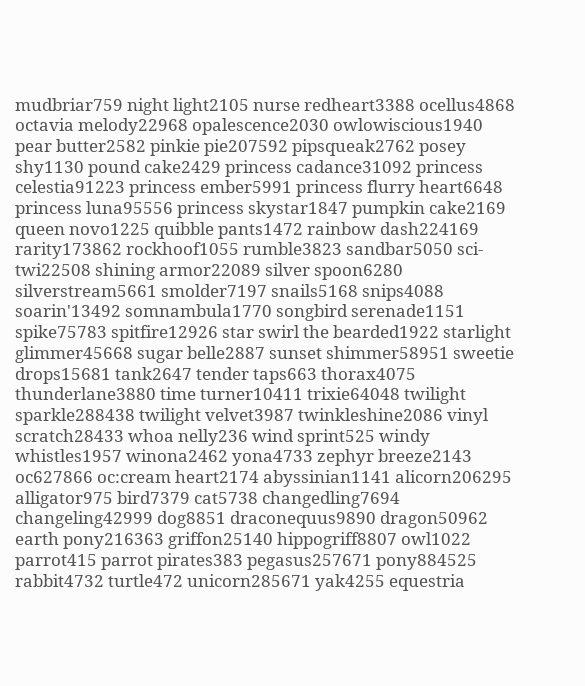mudbriar759 night light2105 nurse redheart3388 ocellus4868 octavia melody22968 opalescence2030 owlowiscious1940 pear butter2582 pinkie pie207592 pipsqueak2762 posey shy1130 pound cake2429 princess cadance31092 princess celestia91223 princess ember5991 princess flurry heart6648 princess luna95556 princess skystar1847 pumpkin cake2169 queen novo1225 quibble pants1472 rainbow dash224169 rarity173862 rockhoof1055 rumble3823 sandbar5050 sci-twi22508 shining armor22089 silver spoon6280 silverstream5661 smolder7197 snails5168 snips4088 soarin'13492 somnambula1770 songbird serenade1151 spike75783 spitfire12926 star swirl the bearded1922 starlight glimmer45668 sugar belle2887 sunset shimmer58951 sweetie drops15681 tank2647 tender taps663 thorax4075 thunderlane3880 time turner10411 trixie64048 twilight sparkle288438 twilight velvet3987 twinkleshine2086 vinyl scratch28433 whoa nelly236 wind sprint525 windy whistles1957 winona2462 yona4733 zephyr breeze2143 oc627866 oc:cream heart2174 abyssinian1141 alicorn206295 alligator975 bird7379 cat5738 changedling7694 changeling42999 dog8851 draconequus9890 dragon50962 earth pony216363 griffon25140 hippogriff8807 owl1022 parrot415 parrot pirates383 pegasus257671 pony884525 rabbit4732 turtle472 unicorn285671 yak4255 equestria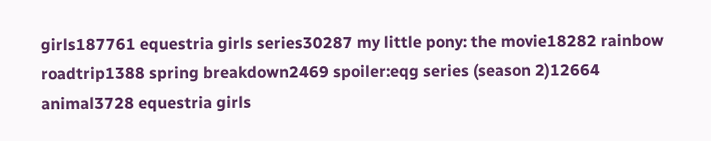girls187761 equestria girls series30287 my little pony: the movie18282 rainbow roadtrip1388 spring breakdown2469 spoiler:eqg series (season 2)12664 animal3728 equestria girls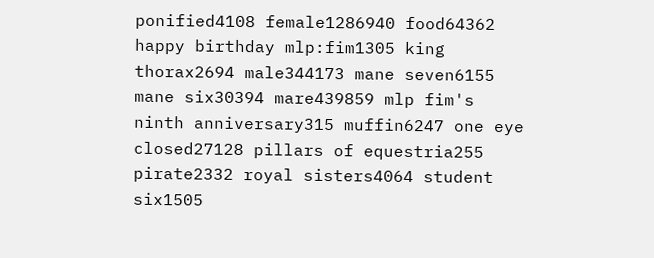ponified4108 female1286940 food64362 happy birthday mlp:fim1305 king thorax2694 male344173 mane seven6155 mane six30394 mare439859 mlp fim's ninth anniversary315 muffin6247 one eye closed27128 pillars of equestria255 pirate2332 royal sisters4064 student six1505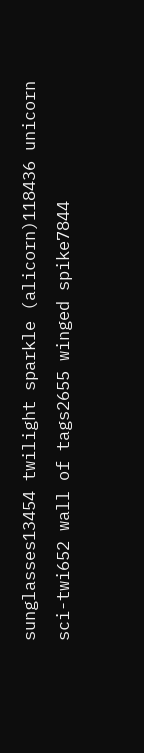sunglasses13454 twilight sparkle (alicorn)118436 unicorn sci-twi652 wall of tags2655 winged spike7844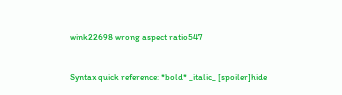wink22698 wrong aspect ratio547


Syntax quick reference: *bold* _italic_ [spoiler]hide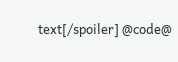text[/spoiler] @code@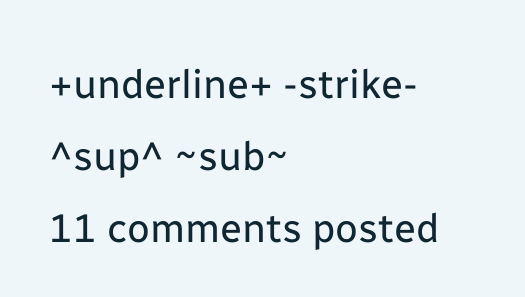+underline+ -strike- ^sup^ ~sub~
11 comments posted